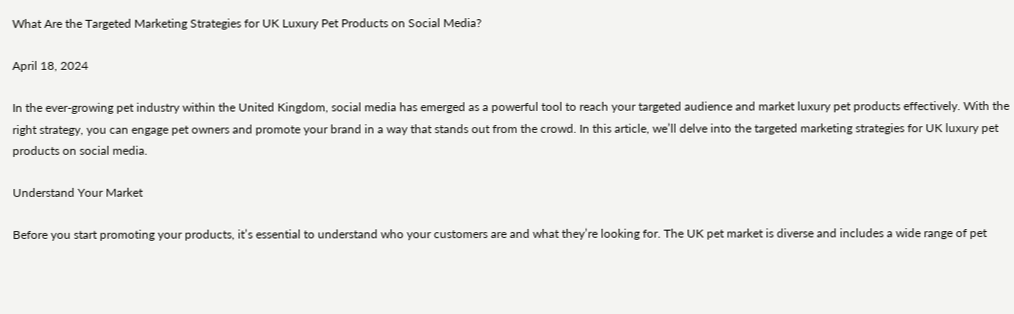What Are the Targeted Marketing Strategies for UK Luxury Pet Products on Social Media?

April 18, 2024

In the ever-growing pet industry within the United Kingdom, social media has emerged as a powerful tool to reach your targeted audience and market luxury pet products effectively. With the right strategy, you can engage pet owners and promote your brand in a way that stands out from the crowd. In this article, we’ll delve into the targeted marketing strategies for UK luxury pet products on social media.

Understand Your Market

Before you start promoting your products, it’s essential to understand who your customers are and what they’re looking for. The UK pet market is diverse and includes a wide range of pet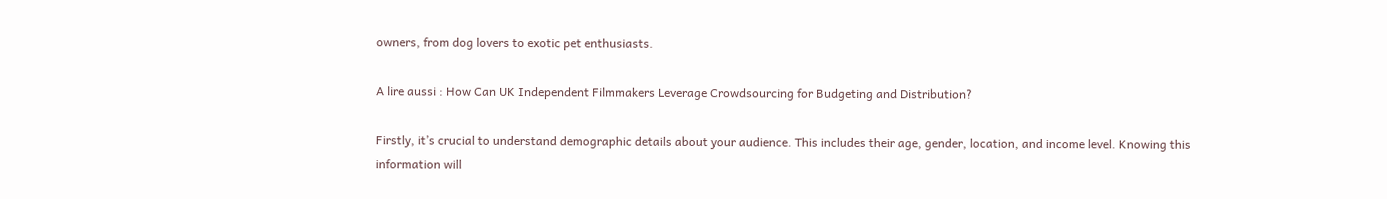owners, from dog lovers to exotic pet enthusiasts.

A lire aussi : How Can UK Independent Filmmakers Leverage Crowdsourcing for Budgeting and Distribution?

Firstly, it’s crucial to understand demographic details about your audience. This includes their age, gender, location, and income level. Knowing this information will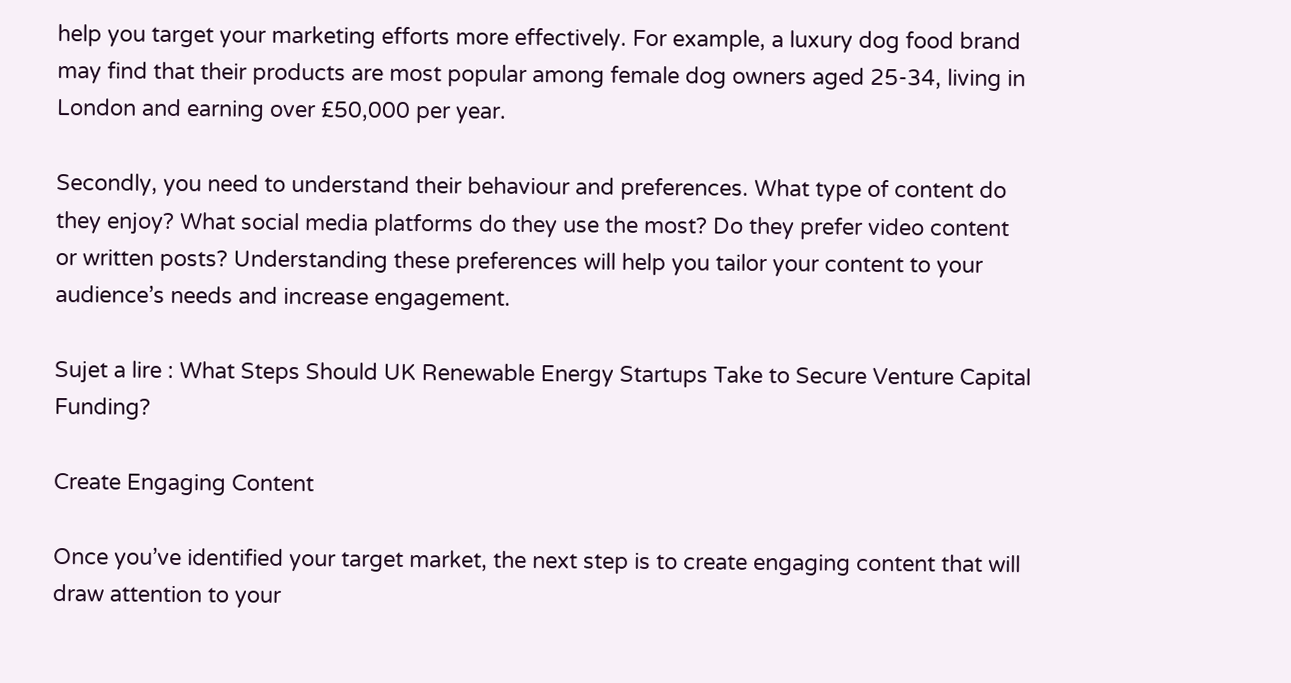help you target your marketing efforts more effectively. For example, a luxury dog food brand may find that their products are most popular among female dog owners aged 25-34, living in London and earning over £50,000 per year.

Secondly, you need to understand their behaviour and preferences. What type of content do they enjoy? What social media platforms do they use the most? Do they prefer video content or written posts? Understanding these preferences will help you tailor your content to your audience’s needs and increase engagement.

Sujet a lire : What Steps Should UK Renewable Energy Startups Take to Secure Venture Capital Funding?

Create Engaging Content

Once you’ve identified your target market, the next step is to create engaging content that will draw attention to your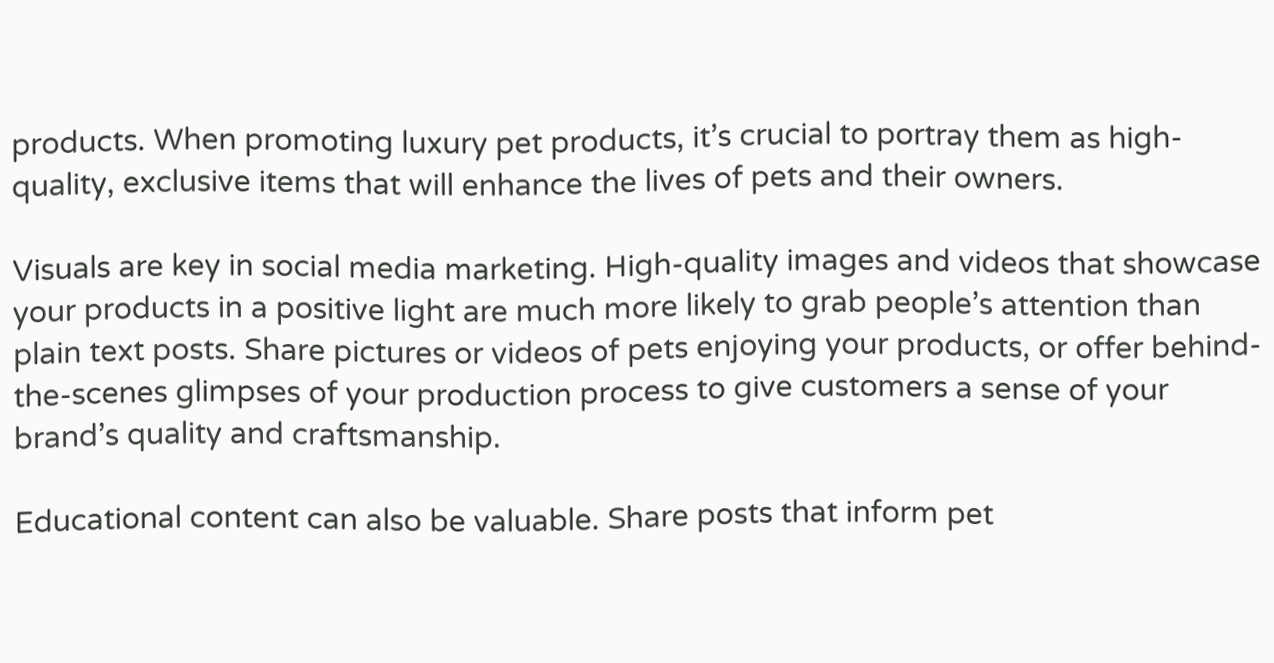products. When promoting luxury pet products, it’s crucial to portray them as high-quality, exclusive items that will enhance the lives of pets and their owners.

Visuals are key in social media marketing. High-quality images and videos that showcase your products in a positive light are much more likely to grab people’s attention than plain text posts. Share pictures or videos of pets enjoying your products, or offer behind-the-scenes glimpses of your production process to give customers a sense of your brand’s quality and craftsmanship.

Educational content can also be valuable. Share posts that inform pet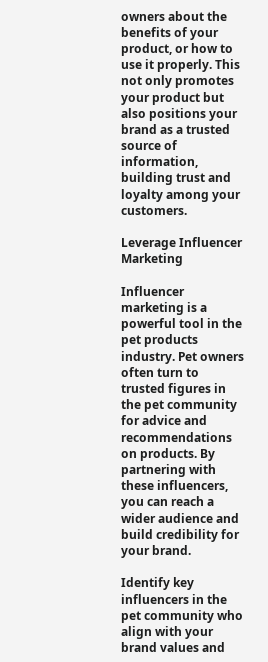owners about the benefits of your product, or how to use it properly. This not only promotes your product but also positions your brand as a trusted source of information, building trust and loyalty among your customers.

Leverage Influencer Marketing

Influencer marketing is a powerful tool in the pet products industry. Pet owners often turn to trusted figures in the pet community for advice and recommendations on products. By partnering with these influencers, you can reach a wider audience and build credibility for your brand.

Identify key influencers in the pet community who align with your brand values and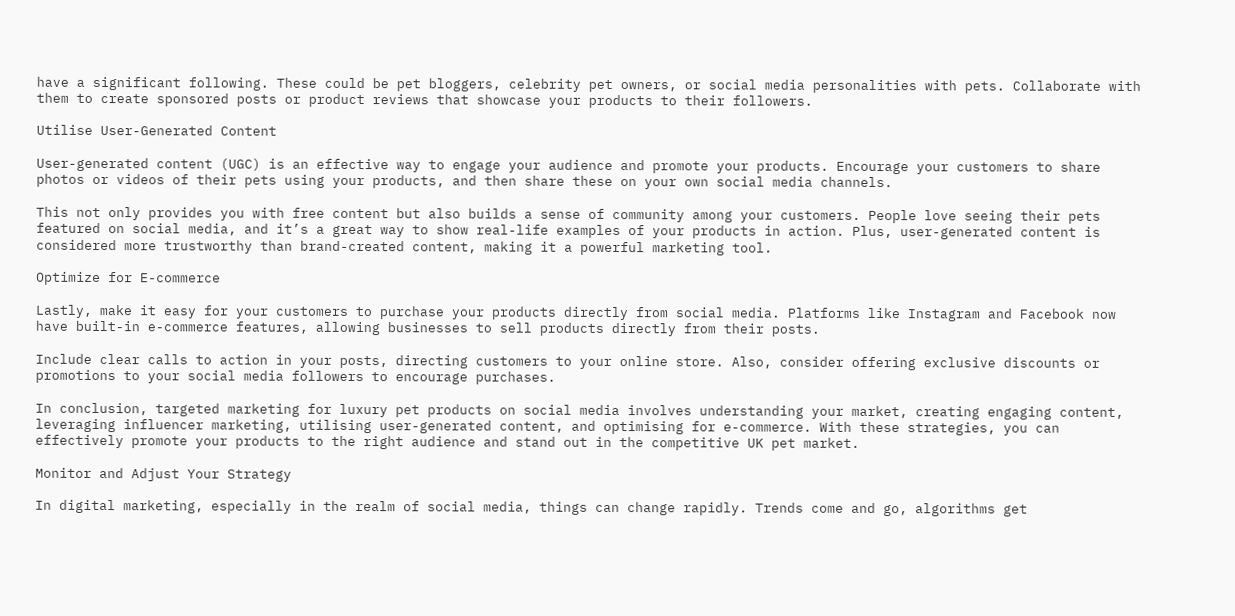have a significant following. These could be pet bloggers, celebrity pet owners, or social media personalities with pets. Collaborate with them to create sponsored posts or product reviews that showcase your products to their followers.

Utilise User-Generated Content

User-generated content (UGC) is an effective way to engage your audience and promote your products. Encourage your customers to share photos or videos of their pets using your products, and then share these on your own social media channels.

This not only provides you with free content but also builds a sense of community among your customers. People love seeing their pets featured on social media, and it’s a great way to show real-life examples of your products in action. Plus, user-generated content is considered more trustworthy than brand-created content, making it a powerful marketing tool.

Optimize for E-commerce

Lastly, make it easy for your customers to purchase your products directly from social media. Platforms like Instagram and Facebook now have built-in e-commerce features, allowing businesses to sell products directly from their posts.

Include clear calls to action in your posts, directing customers to your online store. Also, consider offering exclusive discounts or promotions to your social media followers to encourage purchases.

In conclusion, targeted marketing for luxury pet products on social media involves understanding your market, creating engaging content, leveraging influencer marketing, utilising user-generated content, and optimising for e-commerce. With these strategies, you can effectively promote your products to the right audience and stand out in the competitive UK pet market.

Monitor and Adjust Your Strategy

In digital marketing, especially in the realm of social media, things can change rapidly. Trends come and go, algorithms get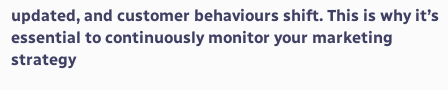updated, and customer behaviours shift. This is why it’s essential to continuously monitor your marketing strategy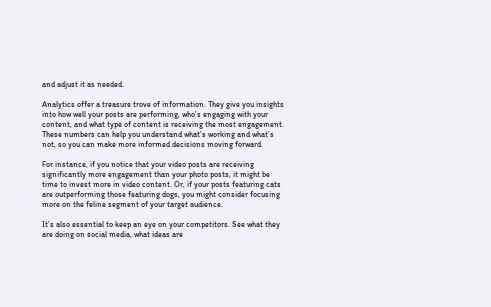and adjust it as needed.

Analytics offer a treasure trove of information. They give you insights into how well your posts are performing, who’s engaging with your content, and what type of content is receiving the most engagement. These numbers can help you understand what’s working and what’s not, so you can make more informed decisions moving forward.

For instance, if you notice that your video posts are receiving significantly more engagement than your photo posts, it might be time to invest more in video content. Or, if your posts featuring cats are outperforming those featuring dogs, you might consider focusing more on the feline segment of your target audience.

It’s also essential to keep an eye on your competitors. See what they are doing on social media, what ideas are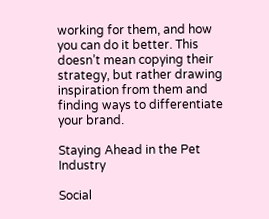working for them, and how you can do it better. This doesn’t mean copying their strategy, but rather drawing inspiration from them and finding ways to differentiate your brand.

Staying Ahead in the Pet Industry

Social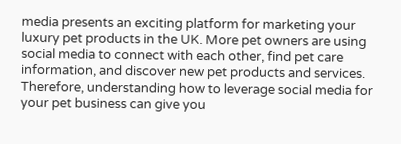media presents an exciting platform for marketing your luxury pet products in the UK. More pet owners are using social media to connect with each other, find pet care information, and discover new pet products and services. Therefore, understanding how to leverage social media for your pet business can give you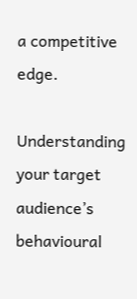a competitive edge.

Understanding your target audience’s behavioural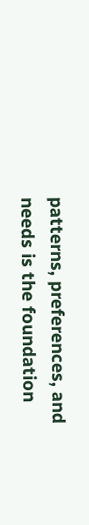patterns, preferences, and needs is the foundation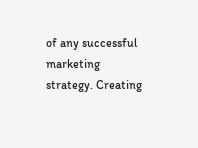of any successful marketing strategy. Creating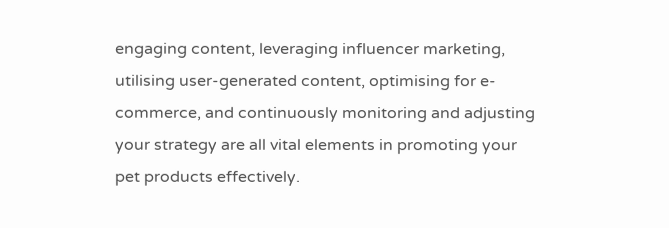engaging content, leveraging influencer marketing, utilising user-generated content, optimising for e-commerce, and continuously monitoring and adjusting your strategy are all vital elements in promoting your pet products effectively.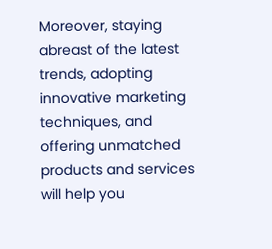Moreover, staying abreast of the latest trends, adopting innovative marketing techniques, and offering unmatched products and services will help you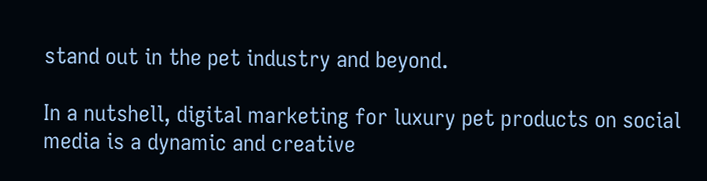stand out in the pet industry and beyond.

In a nutshell, digital marketing for luxury pet products on social media is a dynamic and creative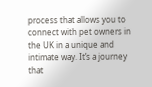process that allows you to connect with pet owners in the UK in a unique and intimate way. It’s a journey that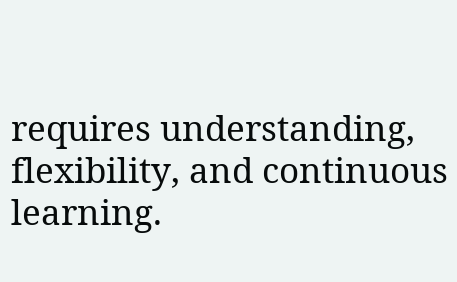requires understanding, flexibility, and continuous learning.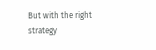But with the right strategy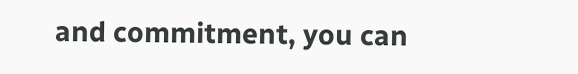and commitment, you can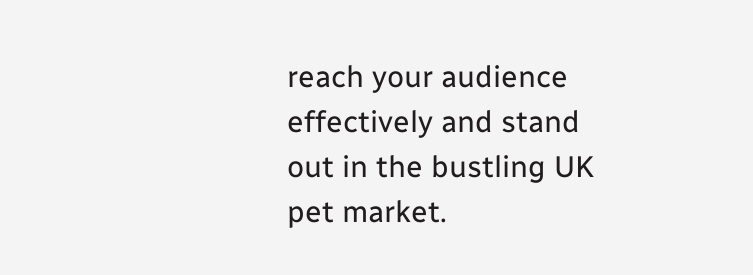reach your audience effectively and stand out in the bustling UK pet market.